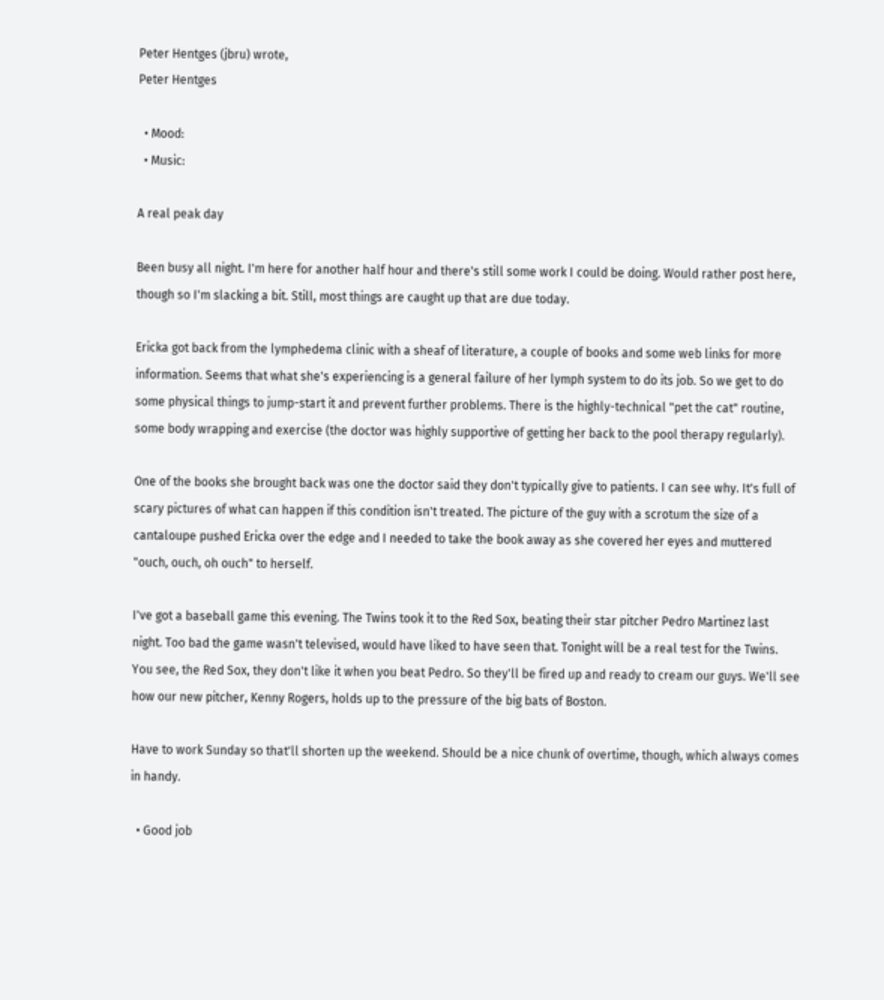Peter Hentges (jbru) wrote,
Peter Hentges

  • Mood:
  • Music:

A real peak day

Been busy all night. I'm here for another half hour and there's still some work I could be doing. Would rather post here, though so I'm slacking a bit. Still, most things are caught up that are due today.

Ericka got back from the lymphedema clinic with a sheaf of literature, a couple of books and some web links for more information. Seems that what she's experiencing is a general failure of her lymph system to do its job. So we get to do some physical things to jump-start it and prevent further problems. There is the highly-technical "pet the cat" routine, some body wrapping and exercise (the doctor was highly supportive of getting her back to the pool therapy regularly).

One of the books she brought back was one the doctor said they don't typically give to patients. I can see why. It's full of scary pictures of what can happen if this condition isn't treated. The picture of the guy with a scrotum the size of a cantaloupe pushed Ericka over the edge and I needed to take the book away as she covered her eyes and muttered "ouch, ouch, oh ouch" to herself.

I've got a baseball game this evening. The Twins took it to the Red Sox, beating their star pitcher Pedro Martinez last night. Too bad the game wasn't televised, would have liked to have seen that. Tonight will be a real test for the Twins. You see, the Red Sox, they don't like it when you beat Pedro. So they'll be fired up and ready to cream our guys. We'll see how our new pitcher, Kenny Rogers, holds up to the pressure of the big bats of Boston.

Have to work Sunday so that'll shorten up the weekend. Should be a nice chunk of overtime, though, which always comes in handy.

  • Good job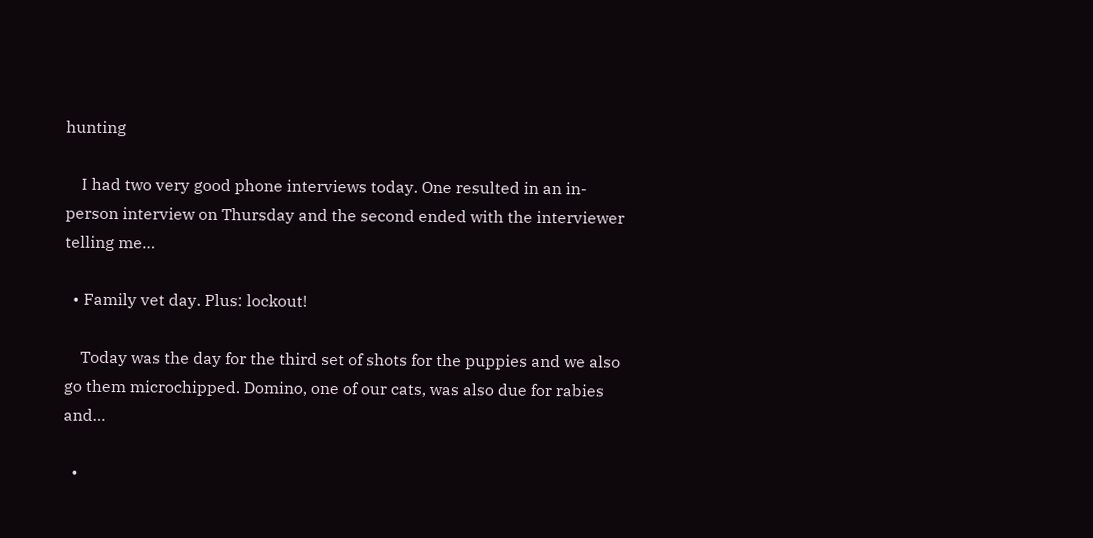hunting

    I had two very good phone interviews today. One resulted in an in-person interview on Thursday and the second ended with the interviewer telling me…

  • Family vet day. Plus: lockout!

    Today was the day for the third set of shots for the puppies and we also go them microchipped. Domino, one of our cats, was also due for rabies and…

  •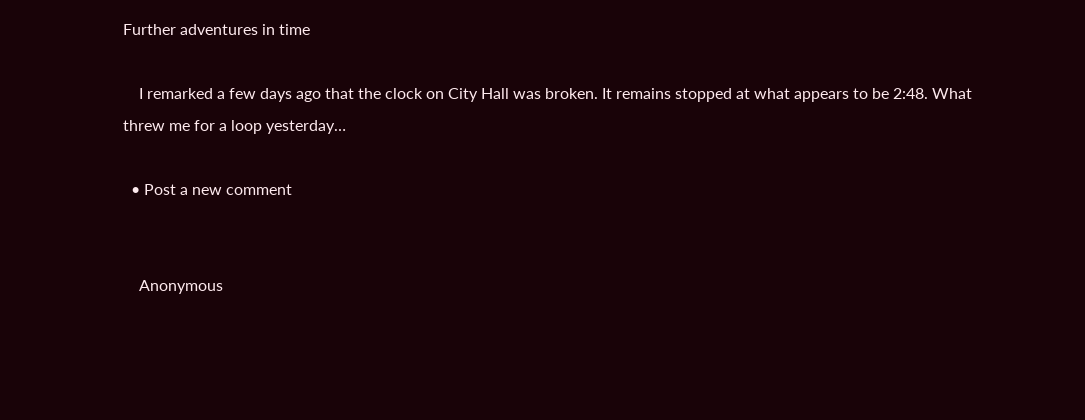Further adventures in time

    I remarked a few days ago that the clock on City Hall was broken. It remains stopped at what appears to be 2:48. What threw me for a loop yesterday…

  • Post a new comment


    Anonymous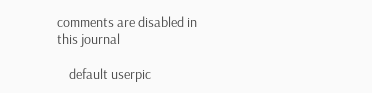comments are disabled in this journal

    default userpic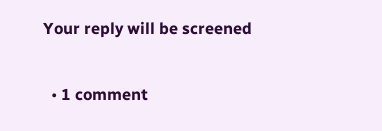Your reply will be screened

  • 1 comment